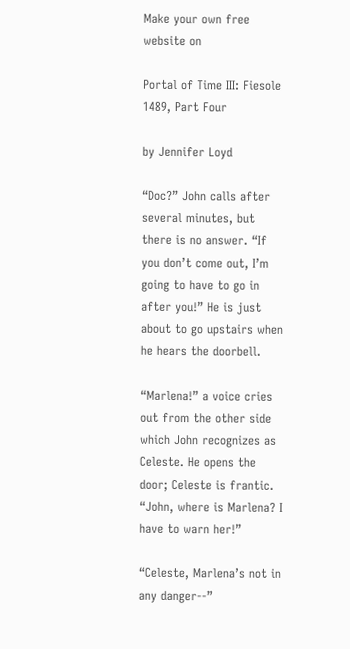Make your own free website on

Portal of Time III: Fiesole 1489, Part Four

by Jennifer Loyd

“Doc?” John calls after several minutes, but there is no answer. “If you don’t come out, I’m going to have to go in after you!” He is just about to go upstairs when he hears the doorbell.

“Marlena!” a voice cries out from the other side which John recognizes as Celeste. He opens the door; Celeste is frantic. “John, where is Marlena? I have to warn her!”

“Celeste, Marlena’s not in any danger--”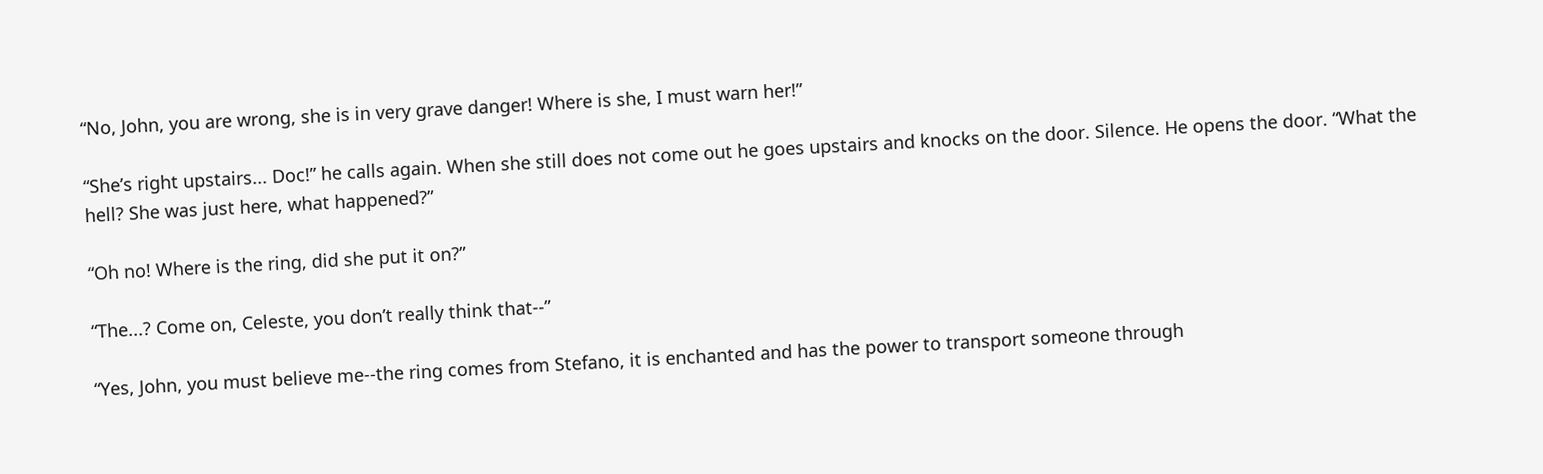“No, John, you are wrong, she is in very grave danger! Where is she, I must warn her!”

“She’s right upstairs... Doc!” he calls again. When she still does not come out he goes upstairs and knocks on the door. Silence. He opens the door. “What the hell? She was just here, what happened?”

“Oh no! Where is the ring, did she put it on?”

“The...? Come on, Celeste, you don’t really think that--”

“Yes, John, you must believe me--the ring comes from Stefano, it is enchanted and has the power to transport someone through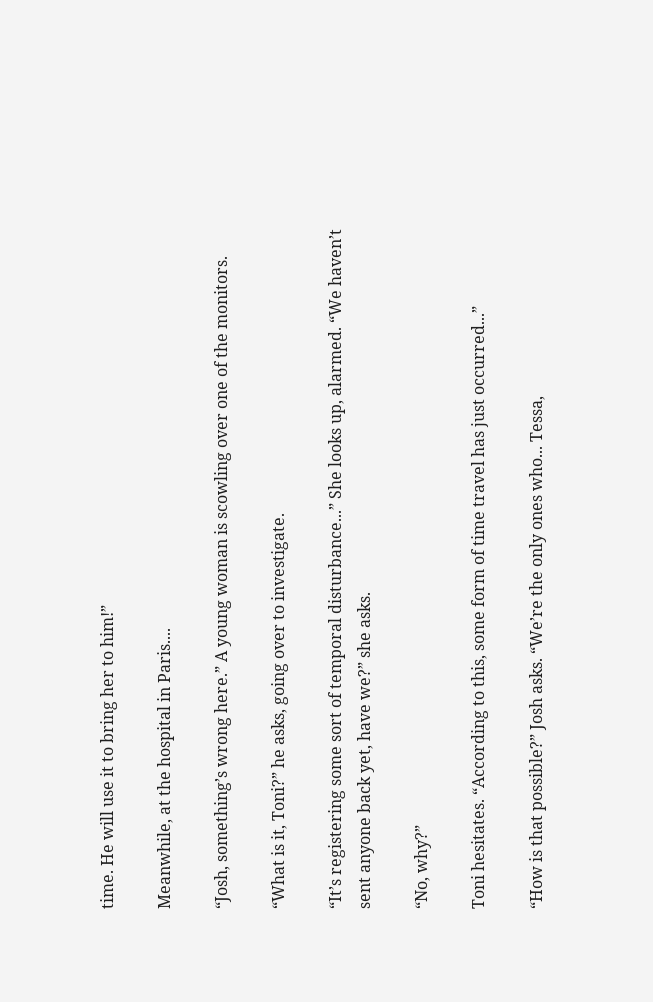time. He will use it to bring her to him!”

Meanwhile, at the hospital in Paris....

“Josh, something’s wrong here.” A young woman is scowling over one of the monitors.

“What is it, Toni?” he asks, going over to investigate.

“It’s registering some sort of temporal disturbance...” She looks up, alarmed. “We haven’t sent anyone back yet, have we?” she asks.

“No, why?”

Toni hesitates. “According to this, some form of time travel has just occurred...”

“How is that possible?” Josh asks. “We’re the only ones who... Tessa,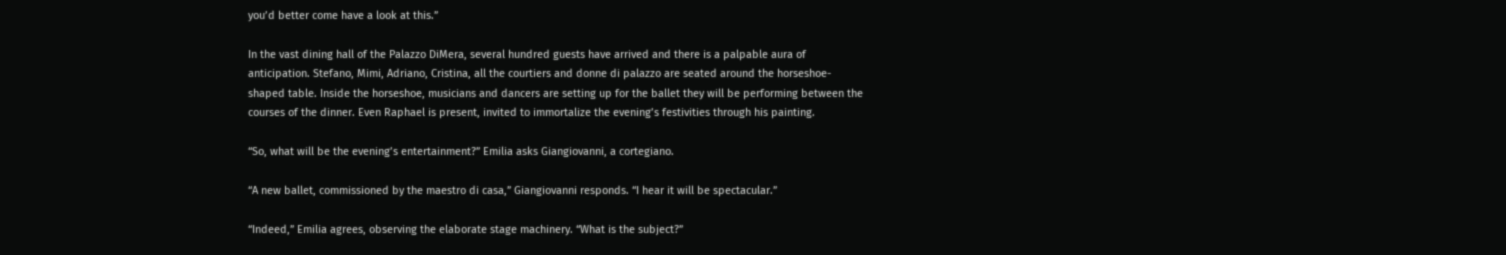you’d better come have a look at this.”

In the vast dining hall of the Palazzo DiMera, several hundred guests have arrived and there is a palpable aura of anticipation. Stefano, Mimi, Adriano, Cristina, all the courtiers and donne di palazzo are seated around the horseshoe-shaped table. Inside the horseshoe, musicians and dancers are setting up for the ballet they will be performing between the courses of the dinner. Even Raphael is present, invited to immortalize the evening’s festivities through his painting.

“So, what will be the evening’s entertainment?” Emilia asks Giangiovanni, a cortegiano.

“A new ballet, commissioned by the maestro di casa,” Giangiovanni responds. “I hear it will be spectacular.”

“Indeed,” Emilia agrees, observing the elaborate stage machinery. “What is the subject?”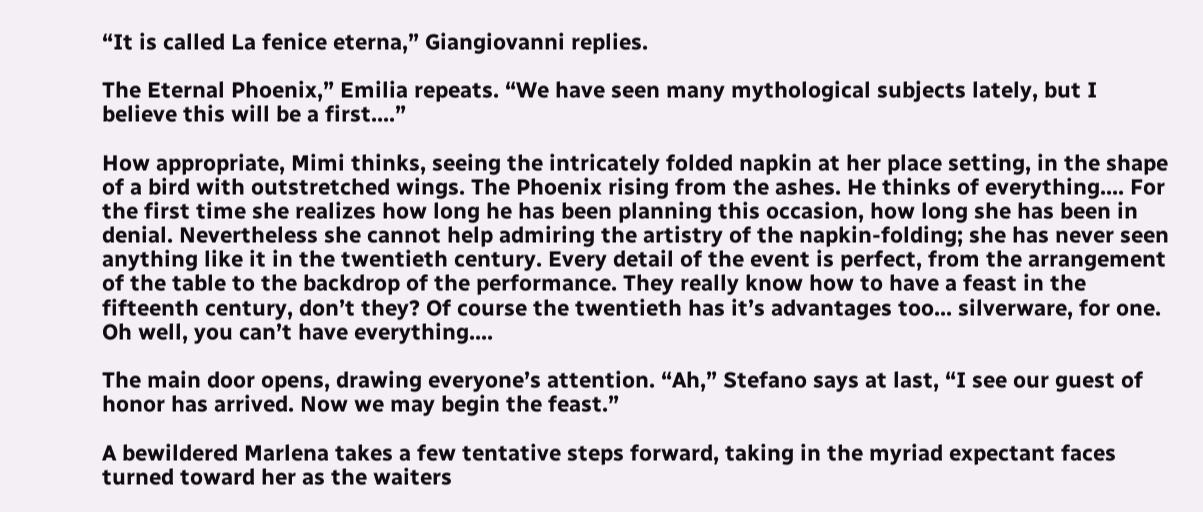“It is called La fenice eterna,” Giangiovanni replies.

The Eternal Phoenix,” Emilia repeats. “We have seen many mythological subjects lately, but I believe this will be a first....”

How appropriate, Mimi thinks, seeing the intricately folded napkin at her place setting, in the shape of a bird with outstretched wings. The Phoenix rising from the ashes. He thinks of everything.... For the first time she realizes how long he has been planning this occasion, how long she has been in denial. Nevertheless she cannot help admiring the artistry of the napkin-folding; she has never seen anything like it in the twentieth century. Every detail of the event is perfect, from the arrangement of the table to the backdrop of the performance. They really know how to have a feast in the fifteenth century, don’t they? Of course the twentieth has it’s advantages too... silverware, for one. Oh well, you can’t have everything....

The main door opens, drawing everyone’s attention. “Ah,” Stefano says at last, “I see our guest of honor has arrived. Now we may begin the feast.”

A bewildered Marlena takes a few tentative steps forward, taking in the myriad expectant faces turned toward her as the waiters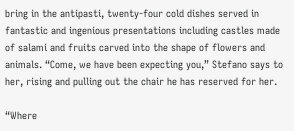bring in the antipasti, twenty-four cold dishes served in fantastic and ingenious presentations including castles made of salami and fruits carved into the shape of flowers and animals. “Come, we have been expecting you,” Stefano says to her, rising and pulling out the chair he has reserved for her.

“Where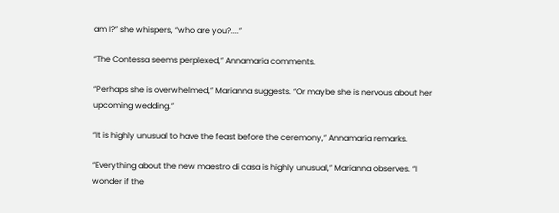am I?” she whispers, “who are you?....”

“The Contessa seems perplexed,” Annamaria comments.

“Perhaps she is overwhelmed,” Marianna suggests. “Or maybe she is nervous about her upcoming wedding.”

“It is highly unusual to have the feast before the ceremony,” Annamaria remarks.

“Everything about the new maestro di casa is highly unusual,” Marianna observes. “I wonder if the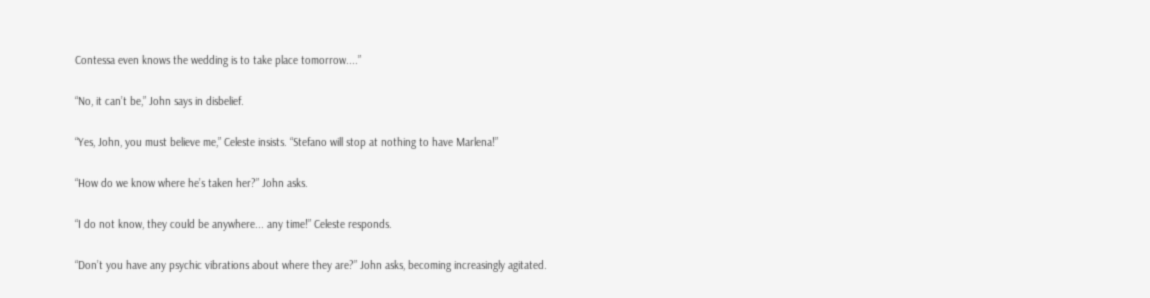Contessa even knows the wedding is to take place tomorrow....”

“No, it can’t be,” John says in disbelief.

“Yes, John, you must believe me,” Celeste insists. “Stefano will stop at nothing to have Marlena!”

“How do we know where he’s taken her?” John asks.

“I do not know, they could be anywhere... any time!” Celeste responds.

“Don’t you have any psychic vibrations about where they are?” John asks, becoming increasingly agitated.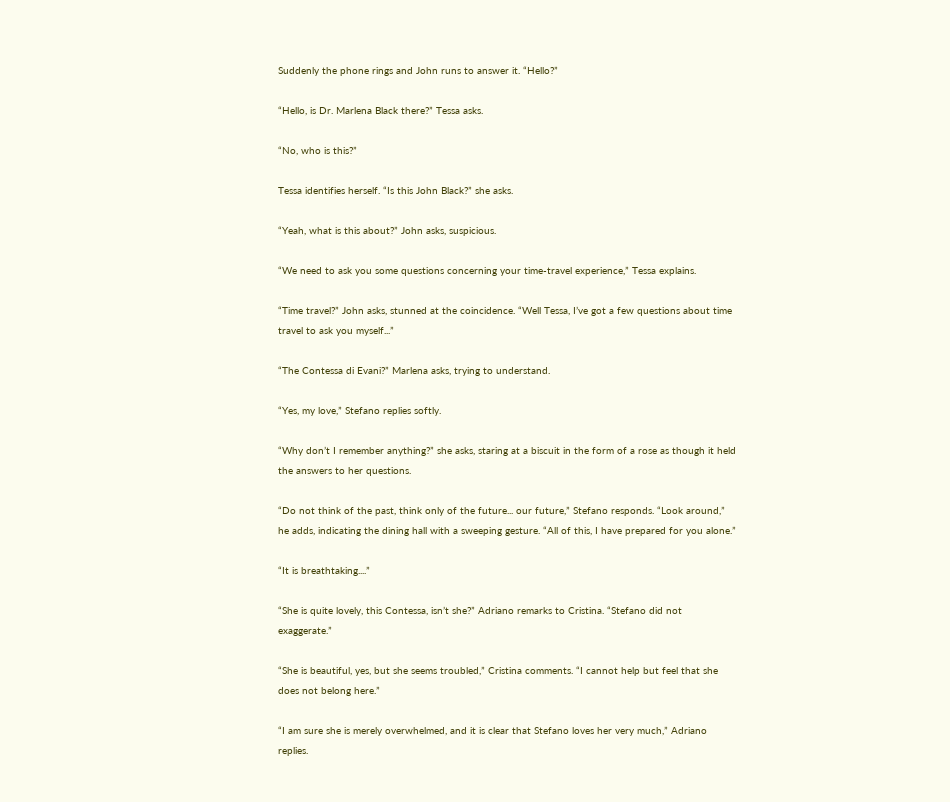Suddenly the phone rings and John runs to answer it. “Hello?”

“Hello, is Dr. Marlena Black there?” Tessa asks.

“No, who is this?”

Tessa identifies herself. “Is this John Black?” she asks.

“Yeah, what is this about?” John asks, suspicious.

“We need to ask you some questions concerning your time-travel experience,” Tessa explains.

“Time travel?” John asks, stunned at the coincidence. “Well Tessa, I’ve got a few questions about time travel to ask you myself...”

“The Contessa di Evani?” Marlena asks, trying to understand.

“Yes, my love,” Stefano replies softly.

“Why don’t I remember anything?” she asks, staring at a biscuit in the form of a rose as though it held the answers to her questions.

“Do not think of the past, think only of the future... our future,” Stefano responds. “Look around,” he adds, indicating the dining hall with a sweeping gesture. “All of this, I have prepared for you alone.”

“It is breathtaking....”

“She is quite lovely, this Contessa, isn’t she?” Adriano remarks to Cristina. “Stefano did not exaggerate.”

“She is beautiful, yes, but she seems troubled,” Cristina comments. “I cannot help but feel that she does not belong here.”

“I am sure she is merely overwhelmed, and it is clear that Stefano loves her very much,” Adriano replies.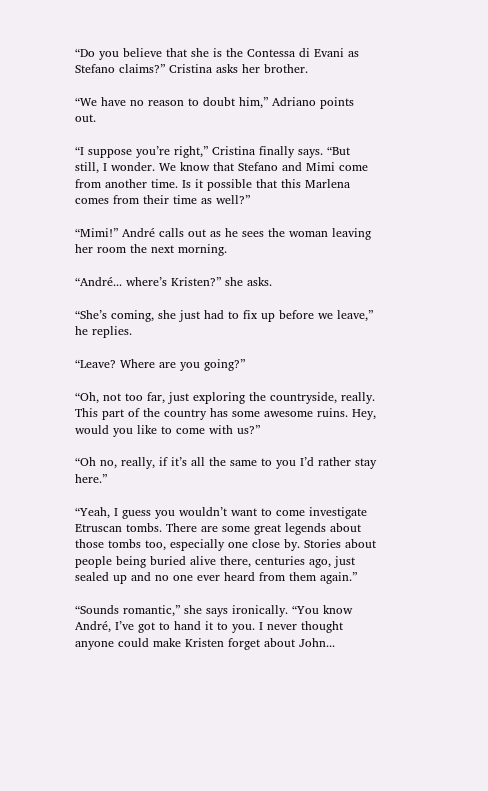“Do you believe that she is the Contessa di Evani as Stefano claims?” Cristina asks her brother.

“We have no reason to doubt him,” Adriano points out.

“I suppose you’re right,” Cristina finally says. “But still, I wonder. We know that Stefano and Mimi come from another time. Is it possible that this Marlena comes from their time as well?”

“Mimi!” André calls out as he sees the woman leaving her room the next morning.

“André... where’s Kristen?” she asks.

“She’s coming, she just had to fix up before we leave,” he replies.

“Leave? Where are you going?”

“Oh, not too far, just exploring the countryside, really. This part of the country has some awesome ruins. Hey, would you like to come with us?”

“Oh no, really, if it’s all the same to you I’d rather stay here.”

“Yeah, I guess you wouldn’t want to come investigate Etruscan tombs. There are some great legends about those tombs too, especially one close by. Stories about people being buried alive there, centuries ago, just sealed up and no one ever heard from them again.”

“Sounds romantic,” she says ironically. “You know André, I’ve got to hand it to you. I never thought anyone could make Kristen forget about John...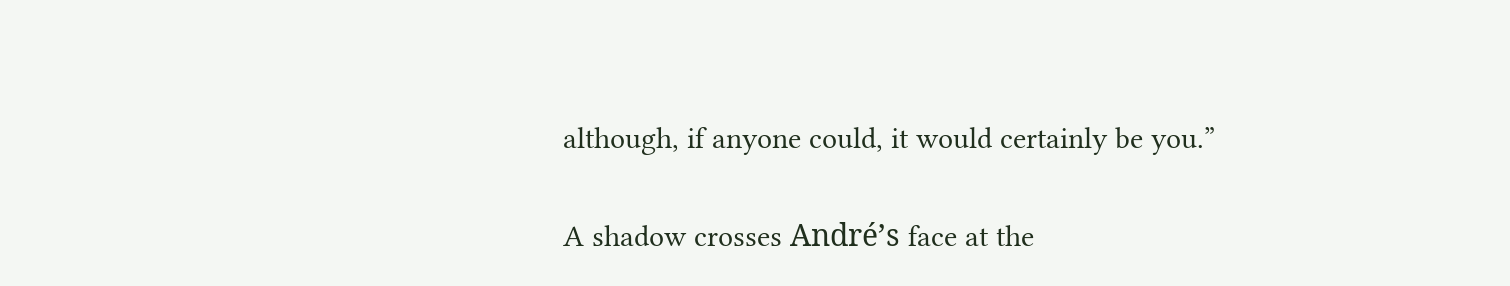although, if anyone could, it would certainly be you.”

A shadow crosses André’s face at the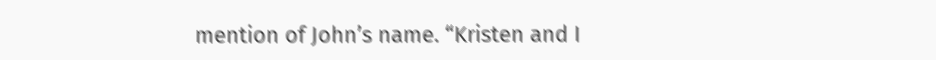mention of John’s name. “Kristen and I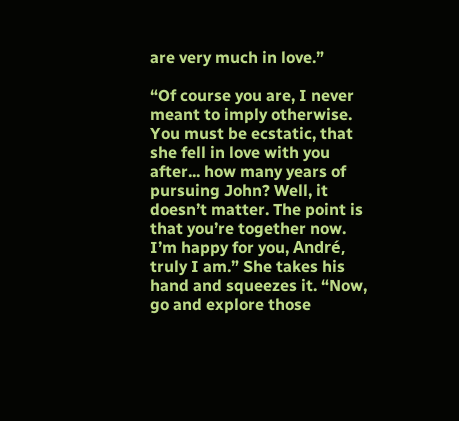are very much in love.”

“Of course you are, I never meant to imply otherwise. You must be ecstatic, that she fell in love with you after... how many years of pursuing John? Well, it doesn’t matter. The point is that you’re together now. I’m happy for you, André, truly I am.” She takes his hand and squeezes it. “Now, go and explore those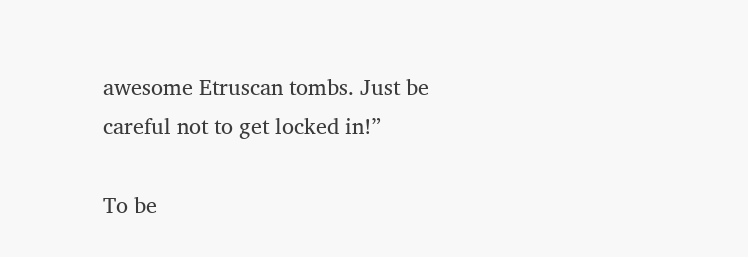awesome Etruscan tombs. Just be careful not to get locked in!”

To be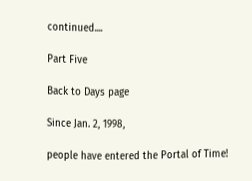continued....

Part Five

Back to Days page

Since Jan. 2, 1998,

people have entered the Portal of Time!